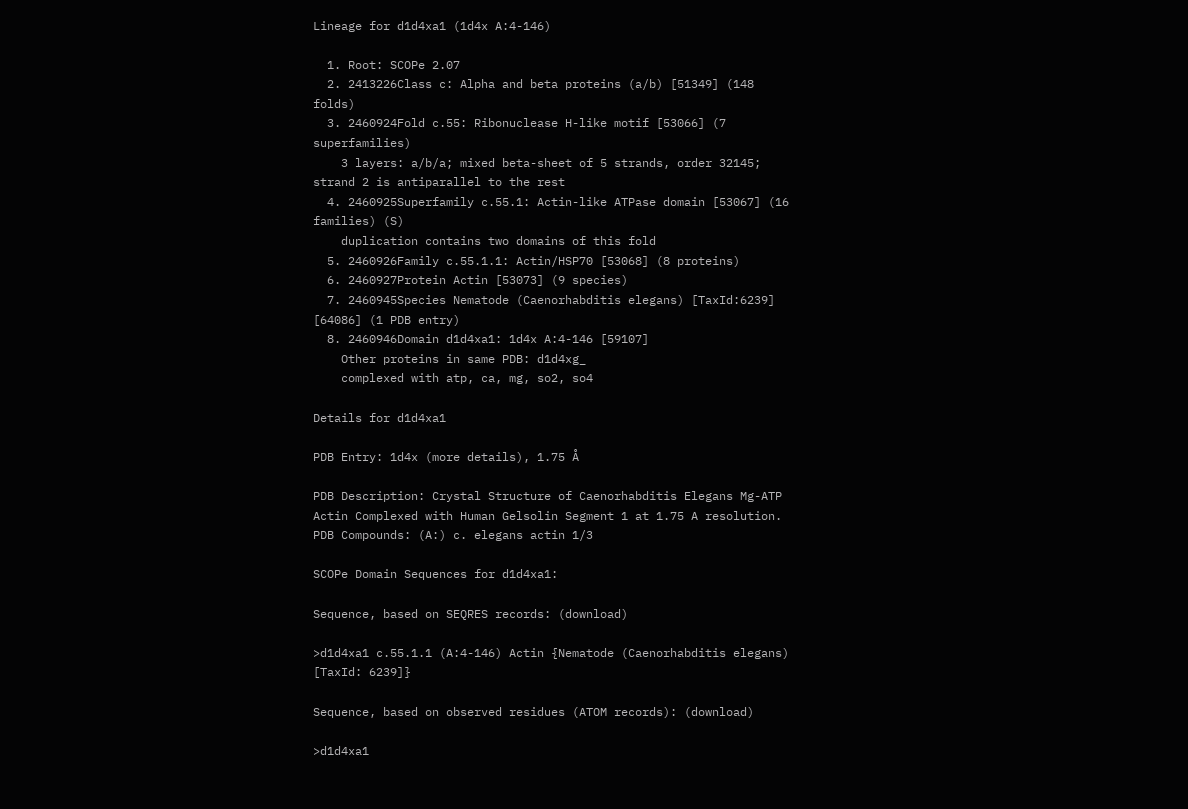Lineage for d1d4xa1 (1d4x A:4-146)

  1. Root: SCOPe 2.07
  2. 2413226Class c: Alpha and beta proteins (a/b) [51349] (148 folds)
  3. 2460924Fold c.55: Ribonuclease H-like motif [53066] (7 superfamilies)
    3 layers: a/b/a; mixed beta-sheet of 5 strands, order 32145; strand 2 is antiparallel to the rest
  4. 2460925Superfamily c.55.1: Actin-like ATPase domain [53067] (16 families) (S)
    duplication contains two domains of this fold
  5. 2460926Family c.55.1.1: Actin/HSP70 [53068] (8 proteins)
  6. 2460927Protein Actin [53073] (9 species)
  7. 2460945Species Nematode (Caenorhabditis elegans) [TaxId:6239] [64086] (1 PDB entry)
  8. 2460946Domain d1d4xa1: 1d4x A:4-146 [59107]
    Other proteins in same PDB: d1d4xg_
    complexed with atp, ca, mg, so2, so4

Details for d1d4xa1

PDB Entry: 1d4x (more details), 1.75 Å

PDB Description: Crystal Structure of Caenorhabditis Elegans Mg-ATP Actin Complexed with Human Gelsolin Segment 1 at 1.75 A resolution.
PDB Compounds: (A:) c. elegans actin 1/3

SCOPe Domain Sequences for d1d4xa1:

Sequence, based on SEQRES records: (download)

>d1d4xa1 c.55.1.1 (A:4-146) Actin {Nematode (Caenorhabditis elegans) [TaxId: 6239]}

Sequence, based on observed residues (ATOM records): (download)

>d1d4xa1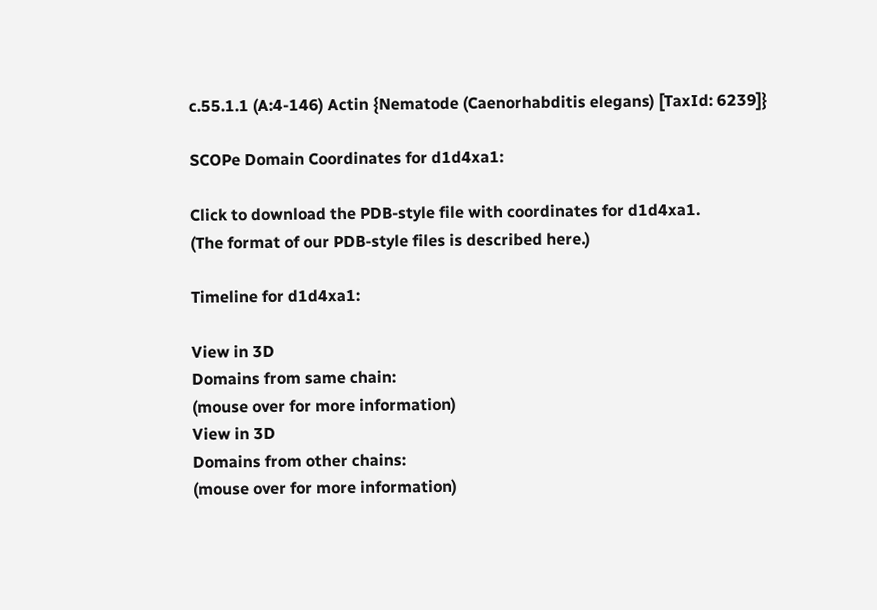c.55.1.1 (A:4-146) Actin {Nematode (Caenorhabditis elegans) [TaxId: 6239]}

SCOPe Domain Coordinates for d1d4xa1:

Click to download the PDB-style file with coordinates for d1d4xa1.
(The format of our PDB-style files is described here.)

Timeline for d1d4xa1:

View in 3D
Domains from same chain:
(mouse over for more information)
View in 3D
Domains from other chains:
(mouse over for more information)